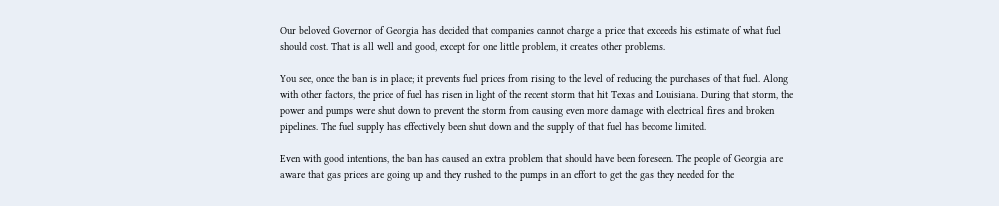Our beloved Governor of Georgia has decided that companies cannot charge a price that exceeds his estimate of what fuel should cost. That is all well and good, except for one little problem, it creates other problems.

You see, once the ban is in place; it prevents fuel prices from rising to the level of reducing the purchases of that fuel. Along with other factors, the price of fuel has risen in light of the recent storm that hit Texas and Louisiana. During that storm, the power and pumps were shut down to prevent the storm from causing even more damage with electrical fires and broken pipelines. The fuel supply has effectively been shut down and the supply of that fuel has become limited.

Even with good intentions, the ban has caused an extra problem that should have been foreseen. The people of Georgia are aware that gas prices are going up and they rushed to the pumps in an effort to get the gas they needed for the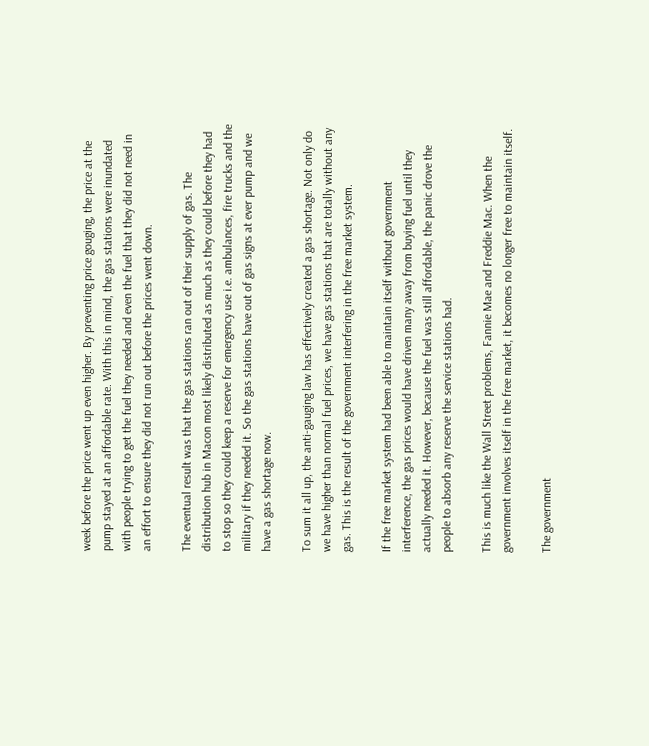week before the price went up even higher. By preventing price gouging, the price at the pump stayed at an affordable rate. With this in mind, the gas stations were inundated with people trying to get the fuel they needed and even the fuel that they did not need in an effort to ensure they did not run out before the prices went down.

The eventual result was that the gas stations ran out of their supply of gas. The distribution hub in Macon most likely distributed as much as they could before they had to stop so they could keep a reserve for emergency use i.e. ambulances, fire trucks and the military if they needed it. So the gas stations have out of gas signs at ever pump and we have a gas shortage now.

To sum it all up, the anti-gauging law has effectively created a gas shortage. Not only do we have higher than normal fuel prices, we have gas stations that are totally without any gas. This is the result of the government interfering in the free market system.

If the free market system had been able to maintain itself without government interference, the gas prices would have driven many away from buying fuel until they actually needed it. However, because the fuel was still affordable, the panic drove the people to absorb any reserve the service stations had.

This is much like the Wall Street problems, Fannie Mae and Freddie Mac. When the government involves itself in the free market, it becomes no longer free to maintain itself.

The government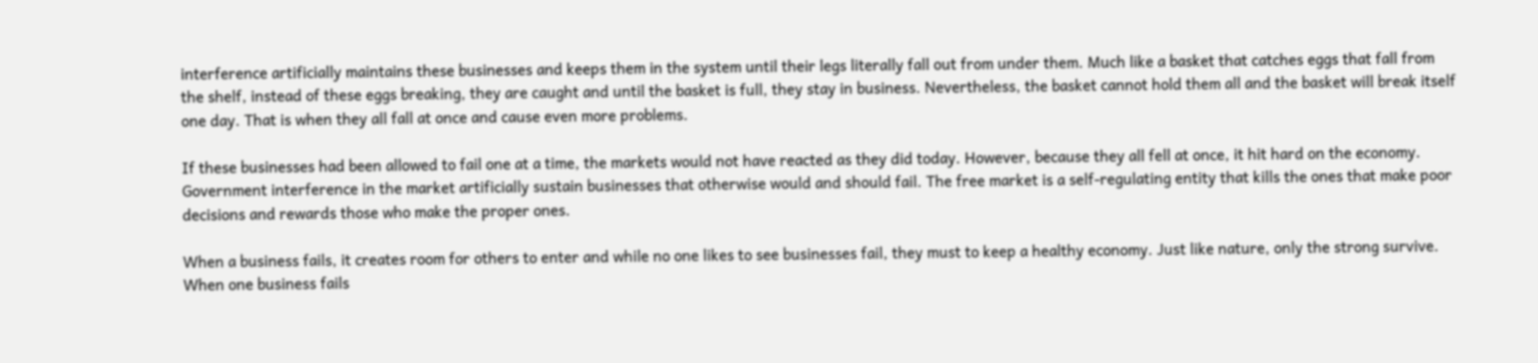interference artificially maintains these businesses and keeps them in the system until their legs literally fall out from under them. Much like a basket that catches eggs that fall from the shelf, instead of these eggs breaking, they are caught and until the basket is full, they stay in business. Nevertheless, the basket cannot hold them all and the basket will break itself one day. That is when they all fall at once and cause even more problems.

If these businesses had been allowed to fail one at a time, the markets would not have reacted as they did today. However, because they all fell at once, it hit hard on the economy. Government interference in the market artificially sustain businesses that otherwise would and should fail. The free market is a self-regulating entity that kills the ones that make poor decisions and rewards those who make the proper ones.

When a business fails, it creates room for others to enter and while no one likes to see businesses fail, they must to keep a healthy economy. Just like nature, only the strong survive. When one business fails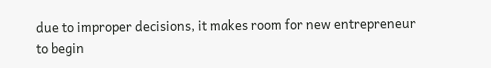due to improper decisions, it makes room for new entrepreneur to begin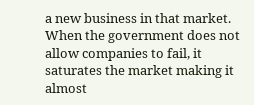a new business in that market. When the government does not allow companies to fail, it saturates the market making it almost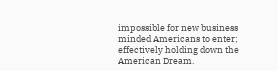impossible for new business minded Americans to enter; effectively holding down the American Dream.